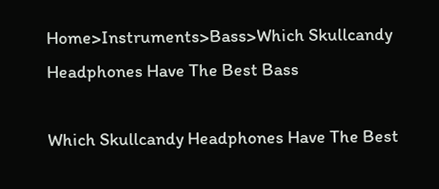Home>Instruments>Bass>Which Skullcandy Headphones Have The Best Bass

Which Skullcandy Headphones Have The Best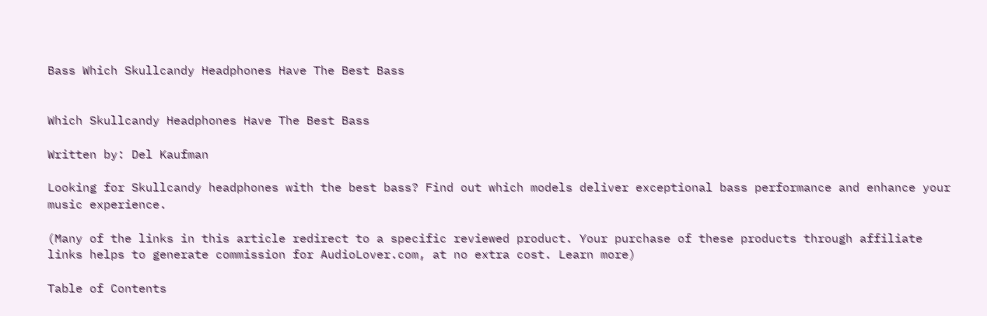Bass Which Skullcandy Headphones Have The Best Bass


Which Skullcandy Headphones Have The Best Bass

Written by: Del Kaufman

Looking for Skullcandy headphones with the best bass? Find out which models deliver exceptional bass performance and enhance your music experience.

(Many of the links in this article redirect to a specific reviewed product. Your purchase of these products through affiliate links helps to generate commission for AudioLover.com, at no extra cost. Learn more)

Table of Contents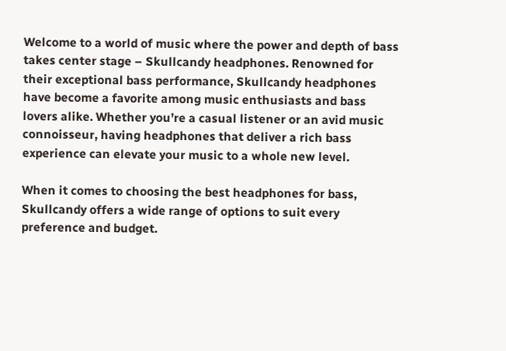Welcome to a world of music where the power and depth of bass takes center stage – Skullcandy headphones. Renowned for their exceptional bass performance, Skullcandy headphones have become a favorite among music enthusiasts and bass lovers alike. Whether you’re a casual listener or an avid music connoisseur, having headphones that deliver a rich bass experience can elevate your music to a whole new level.

When it comes to choosing the best headphones for bass, Skullcandy offers a wide range of options to suit every preference and budget.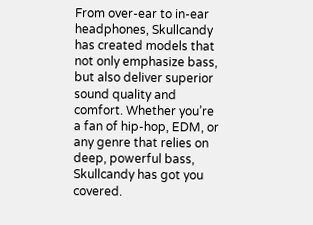From over-ear to in-ear headphones, Skullcandy has created models that not only emphasize bass, but also deliver superior sound quality and comfort. Whether you’re a fan of hip-hop, EDM, or any genre that relies on deep, powerful bass, Skullcandy has got you covered.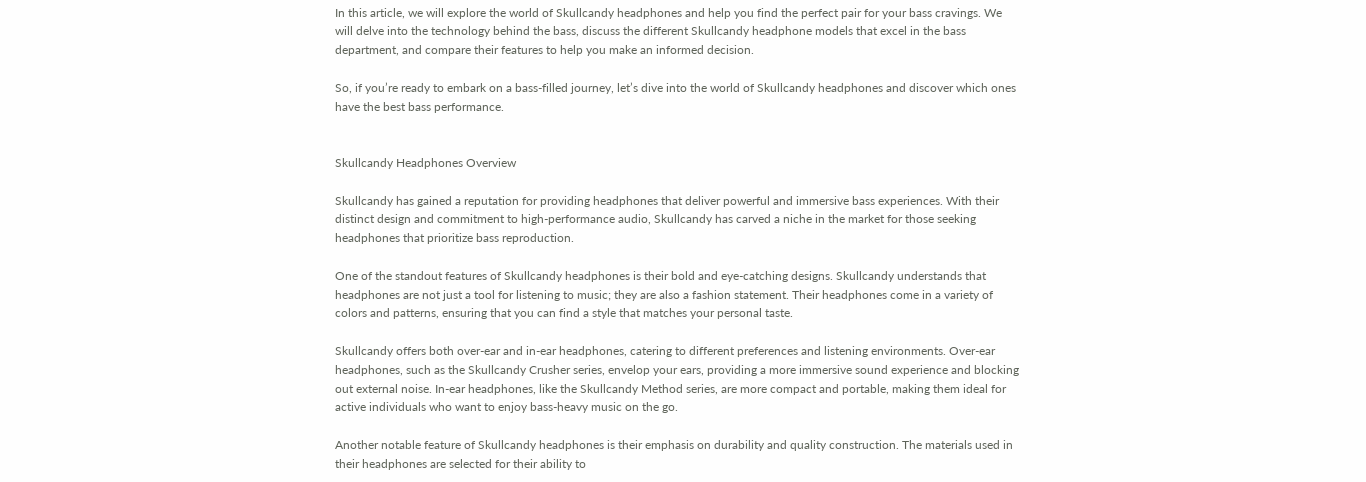In this article, we will explore the world of Skullcandy headphones and help you find the perfect pair for your bass cravings. We will delve into the technology behind the bass, discuss the different Skullcandy headphone models that excel in the bass department, and compare their features to help you make an informed decision.

So, if you’re ready to embark on a bass-filled journey, let’s dive into the world of Skullcandy headphones and discover which ones have the best bass performance.


Skullcandy Headphones Overview

Skullcandy has gained a reputation for providing headphones that deliver powerful and immersive bass experiences. With their distinct design and commitment to high-performance audio, Skullcandy has carved a niche in the market for those seeking headphones that prioritize bass reproduction.

One of the standout features of Skullcandy headphones is their bold and eye-catching designs. Skullcandy understands that headphones are not just a tool for listening to music; they are also a fashion statement. Their headphones come in a variety of colors and patterns, ensuring that you can find a style that matches your personal taste.

Skullcandy offers both over-ear and in-ear headphones, catering to different preferences and listening environments. Over-ear headphones, such as the Skullcandy Crusher series, envelop your ears, providing a more immersive sound experience and blocking out external noise. In-ear headphones, like the Skullcandy Method series, are more compact and portable, making them ideal for active individuals who want to enjoy bass-heavy music on the go.

Another notable feature of Skullcandy headphones is their emphasis on durability and quality construction. The materials used in their headphones are selected for their ability to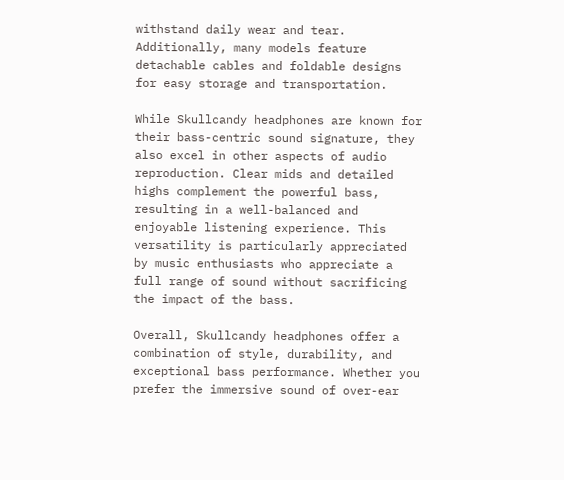withstand daily wear and tear. Additionally, many models feature detachable cables and foldable designs for easy storage and transportation.

While Skullcandy headphones are known for their bass-centric sound signature, they also excel in other aspects of audio reproduction. Clear mids and detailed highs complement the powerful bass, resulting in a well-balanced and enjoyable listening experience. This versatility is particularly appreciated by music enthusiasts who appreciate a full range of sound without sacrificing the impact of the bass.

Overall, Skullcandy headphones offer a combination of style, durability, and exceptional bass performance. Whether you prefer the immersive sound of over-ear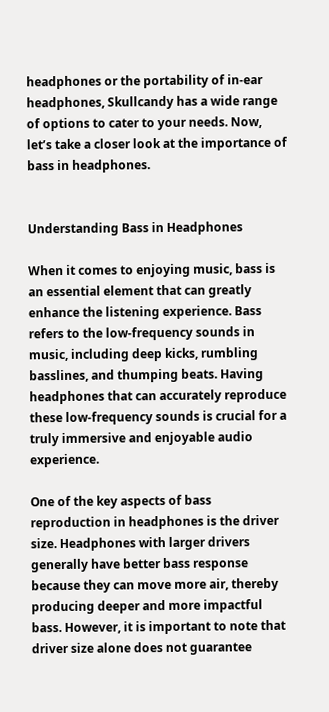headphones or the portability of in-ear headphones, Skullcandy has a wide range of options to cater to your needs. Now, let’s take a closer look at the importance of bass in headphones.


Understanding Bass in Headphones

When it comes to enjoying music, bass is an essential element that can greatly enhance the listening experience. Bass refers to the low-frequency sounds in music, including deep kicks, rumbling basslines, and thumping beats. Having headphones that can accurately reproduce these low-frequency sounds is crucial for a truly immersive and enjoyable audio experience.

One of the key aspects of bass reproduction in headphones is the driver size. Headphones with larger drivers generally have better bass response because they can move more air, thereby producing deeper and more impactful bass. However, it is important to note that driver size alone does not guarantee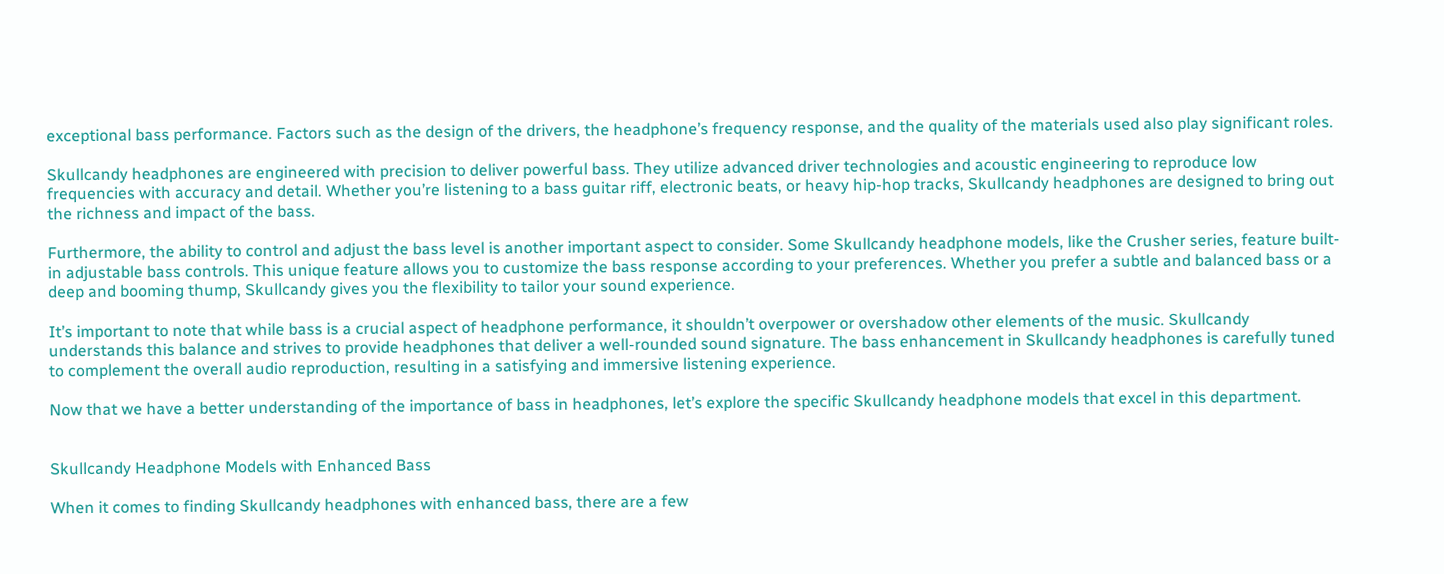exceptional bass performance. Factors such as the design of the drivers, the headphone’s frequency response, and the quality of the materials used also play significant roles.

Skullcandy headphones are engineered with precision to deliver powerful bass. They utilize advanced driver technologies and acoustic engineering to reproduce low frequencies with accuracy and detail. Whether you’re listening to a bass guitar riff, electronic beats, or heavy hip-hop tracks, Skullcandy headphones are designed to bring out the richness and impact of the bass.

Furthermore, the ability to control and adjust the bass level is another important aspect to consider. Some Skullcandy headphone models, like the Crusher series, feature built-in adjustable bass controls. This unique feature allows you to customize the bass response according to your preferences. Whether you prefer a subtle and balanced bass or a deep and booming thump, Skullcandy gives you the flexibility to tailor your sound experience.

It’s important to note that while bass is a crucial aspect of headphone performance, it shouldn’t overpower or overshadow other elements of the music. Skullcandy understands this balance and strives to provide headphones that deliver a well-rounded sound signature. The bass enhancement in Skullcandy headphones is carefully tuned to complement the overall audio reproduction, resulting in a satisfying and immersive listening experience.

Now that we have a better understanding of the importance of bass in headphones, let’s explore the specific Skullcandy headphone models that excel in this department.


Skullcandy Headphone Models with Enhanced Bass

When it comes to finding Skullcandy headphones with enhanced bass, there are a few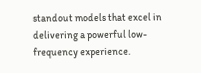standout models that excel in delivering a powerful low-frequency experience.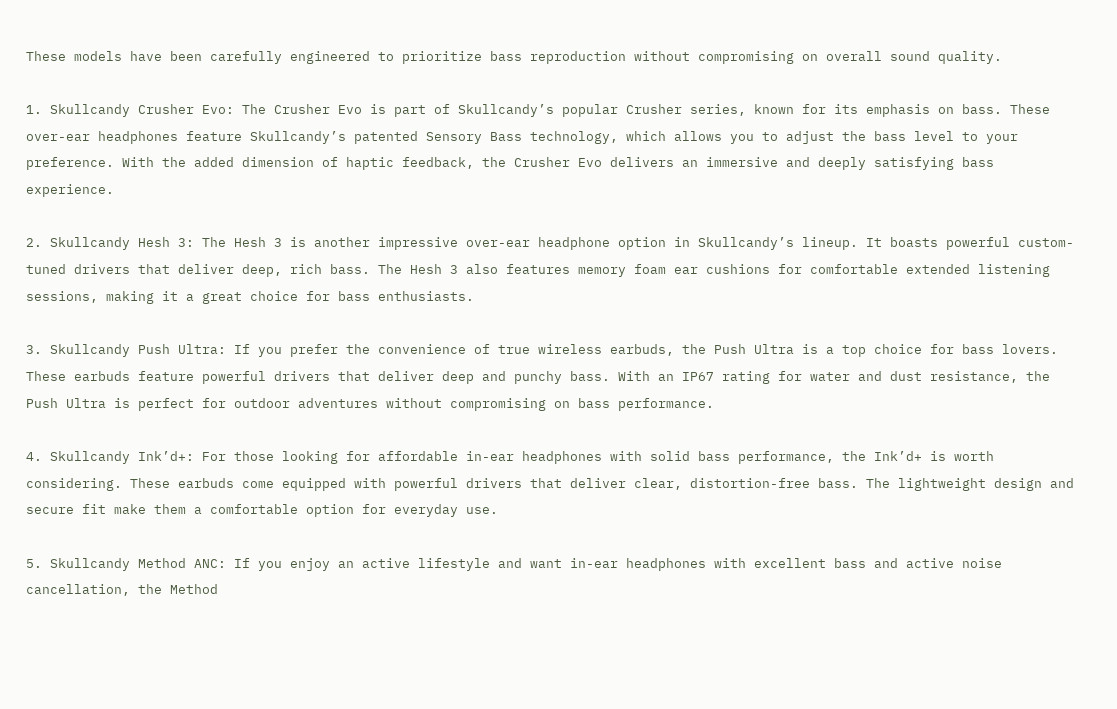These models have been carefully engineered to prioritize bass reproduction without compromising on overall sound quality.

1. Skullcandy Crusher Evo: The Crusher Evo is part of Skullcandy’s popular Crusher series, known for its emphasis on bass. These over-ear headphones feature Skullcandy’s patented Sensory Bass technology, which allows you to adjust the bass level to your preference. With the added dimension of haptic feedback, the Crusher Evo delivers an immersive and deeply satisfying bass experience.

2. Skullcandy Hesh 3: The Hesh 3 is another impressive over-ear headphone option in Skullcandy’s lineup. It boasts powerful custom-tuned drivers that deliver deep, rich bass. The Hesh 3 also features memory foam ear cushions for comfortable extended listening sessions, making it a great choice for bass enthusiasts.

3. Skullcandy Push Ultra: If you prefer the convenience of true wireless earbuds, the Push Ultra is a top choice for bass lovers. These earbuds feature powerful drivers that deliver deep and punchy bass. With an IP67 rating for water and dust resistance, the Push Ultra is perfect for outdoor adventures without compromising on bass performance.

4. Skullcandy Ink’d+: For those looking for affordable in-ear headphones with solid bass performance, the Ink’d+ is worth considering. These earbuds come equipped with powerful drivers that deliver clear, distortion-free bass. The lightweight design and secure fit make them a comfortable option for everyday use.

5. Skullcandy Method ANC: If you enjoy an active lifestyle and want in-ear headphones with excellent bass and active noise cancellation, the Method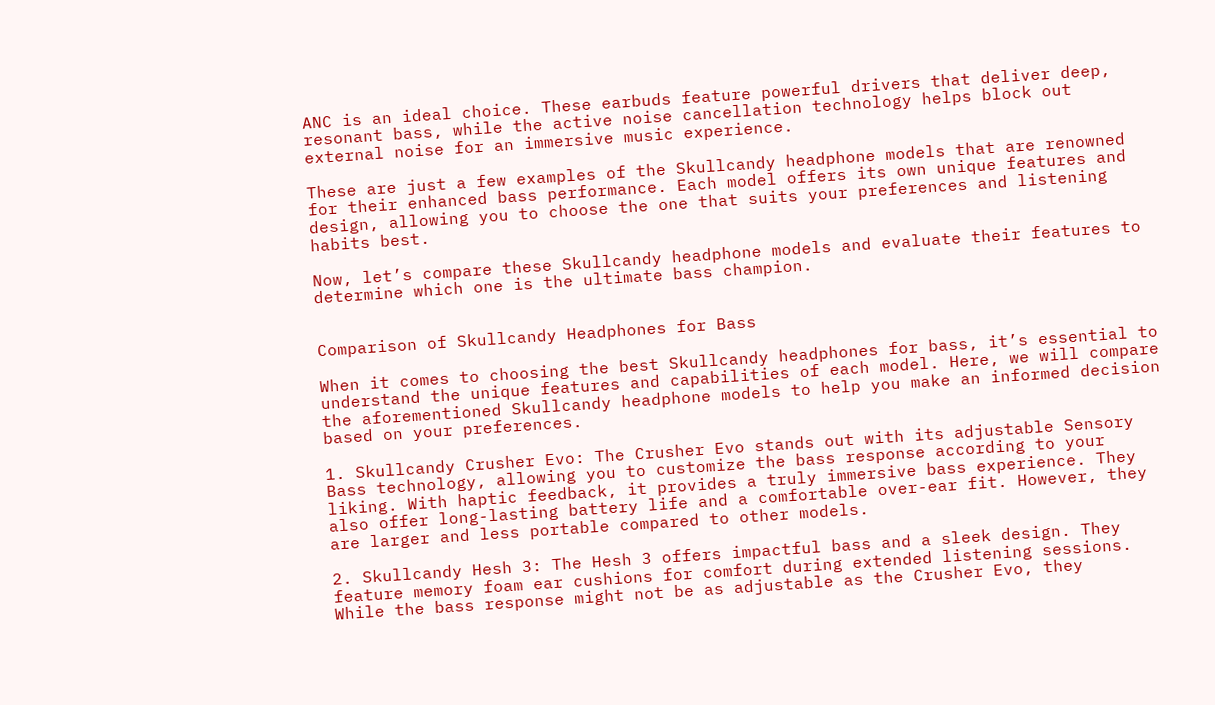ANC is an ideal choice. These earbuds feature powerful drivers that deliver deep, resonant bass, while the active noise cancellation technology helps block out external noise for an immersive music experience.

These are just a few examples of the Skullcandy headphone models that are renowned for their enhanced bass performance. Each model offers its own unique features and design, allowing you to choose the one that suits your preferences and listening habits best.

Now, let’s compare these Skullcandy headphone models and evaluate their features to determine which one is the ultimate bass champion.


Comparison of Skullcandy Headphones for Bass

When it comes to choosing the best Skullcandy headphones for bass, it’s essential to understand the unique features and capabilities of each model. Here, we will compare the aforementioned Skullcandy headphone models to help you make an informed decision based on your preferences.

1. Skullcandy Crusher Evo: The Crusher Evo stands out with its adjustable Sensory Bass technology, allowing you to customize the bass response according to your liking. With haptic feedback, it provides a truly immersive bass experience. They also offer long-lasting battery life and a comfortable over-ear fit. However, they are larger and less portable compared to other models.

2. Skullcandy Hesh 3: The Hesh 3 offers impactful bass and a sleek design. They feature memory foam ear cushions for comfort during extended listening sessions. While the bass response might not be as adjustable as the Crusher Evo, they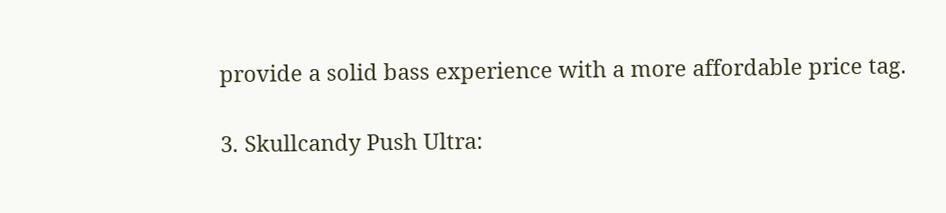provide a solid bass experience with a more affordable price tag.

3. Skullcandy Push Ultra: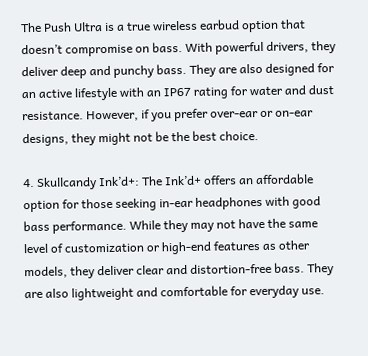The Push Ultra is a true wireless earbud option that doesn’t compromise on bass. With powerful drivers, they deliver deep and punchy bass. They are also designed for an active lifestyle with an IP67 rating for water and dust resistance. However, if you prefer over-ear or on-ear designs, they might not be the best choice.

4. Skullcandy Ink’d+: The Ink’d+ offers an affordable option for those seeking in-ear headphones with good bass performance. While they may not have the same level of customization or high-end features as other models, they deliver clear and distortion-free bass. They are also lightweight and comfortable for everyday use.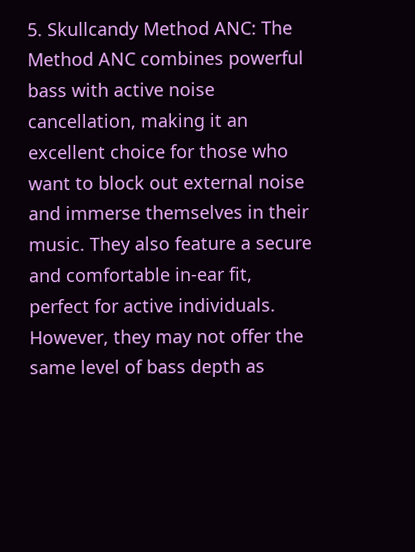5. Skullcandy Method ANC: The Method ANC combines powerful bass with active noise cancellation, making it an excellent choice for those who want to block out external noise and immerse themselves in their music. They also feature a secure and comfortable in-ear fit, perfect for active individuals. However, they may not offer the same level of bass depth as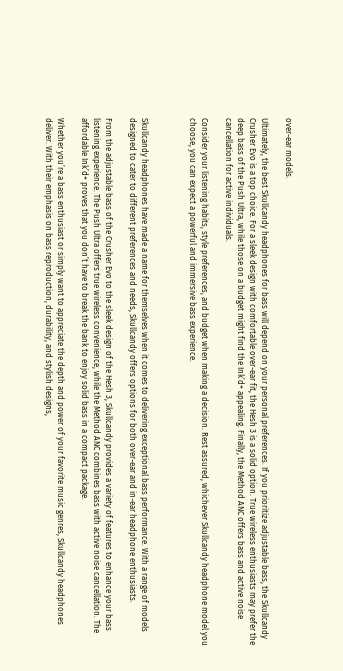over-ear models.

Ultimately, the best Skullcandy headphones for bass will depend on your personal preferences. If you prioritize adjustable bass, the Skullcandy Crusher Evo is a top choice. For a sleek design with comfortable over-ear fit, the Hesh 3 is a solid option. True wireless enthusiasts may prefer the deep bass of the Push Ultra, while those on a budget might find the Ink’d+ appealing. Finally, the Method ANC offers bass and active noise cancellation for active individuals.

Consider your listening habits, style preferences, and budget when making a decision. Rest assured, whichever Skullcandy headphone model you choose, you can expect a powerful and immersive bass experience.



Skullcandy headphones have made a name for themselves when it comes to delivering exceptional bass performance. With a range of models designed to cater to different preferences and needs, Skullcandy offers options for both over-ear and in-ear headphone enthusiasts.

From the adjustable bass of the Crusher Evo to the sleek design of the Hesh 3, Skullcandy provides a variety of features to enhance your bass listening experience. The Push Ultra offers true wireless convenience, while the Method ANC combines bass with active noise cancellation. The affordable Ink’d+ proves that you don’t have to break the bank to enjoy solid bass in a compact package.

Whether you’re a bass enthusiast or simply want to appreciate the depth and power of your favorite music genres, Skullcandy headphones deliver. With their emphasis on bass reproduction, durability, and stylish designs,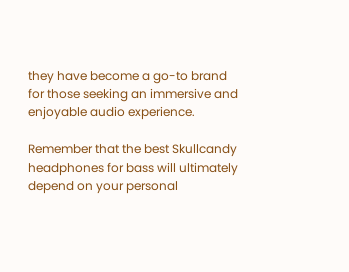they have become a go-to brand for those seeking an immersive and enjoyable audio experience.

Remember that the best Skullcandy headphones for bass will ultimately depend on your personal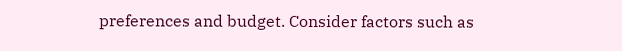preferences and budget. Consider factors such as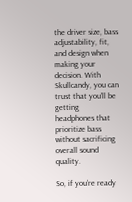the driver size, bass adjustability, fit, and design when making your decision. With Skullcandy, you can trust that you’ll be getting headphones that prioritize bass without sacrificing overall sound quality.

So, if you’re ready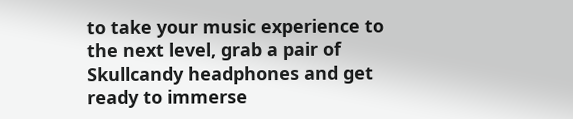to take your music experience to the next level, grab a pair of Skullcandy headphones and get ready to immerse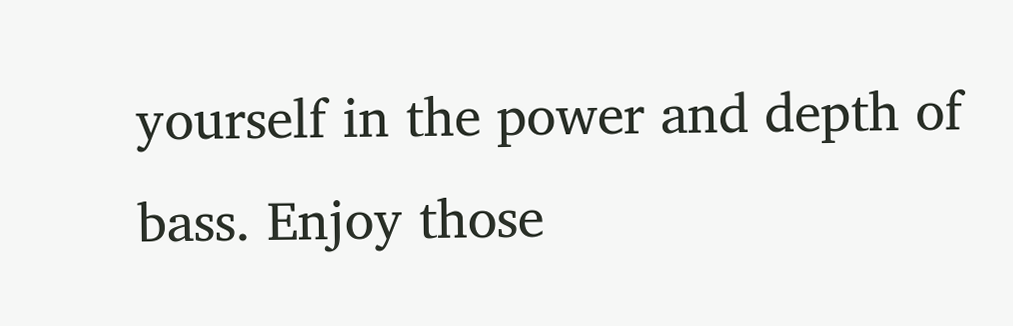yourself in the power and depth of bass. Enjoy those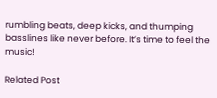rumbling beats, deep kicks, and thumping basslines like never before. It’s time to feel the music!

Related Post